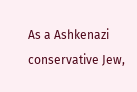As a Ashkenazi conservative Jew,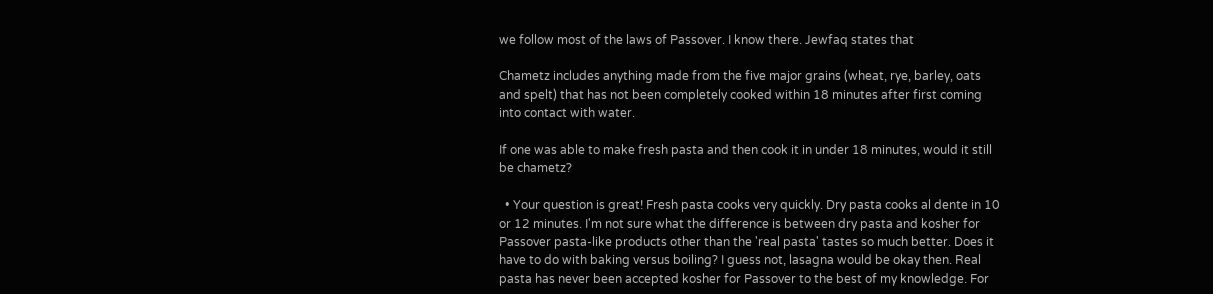we follow most of the laws of Passover. I know there. Jewfaq states that

Chametz includes anything made from the five major grains (wheat, rye, barley, oats and spelt) that has not been completely cooked within 18 minutes after first coming into contact with water.

If one was able to make fresh pasta and then cook it in under 18 minutes, would it still be chametz?

  • Your question is great! Fresh pasta cooks very quickly. Dry pasta cooks al dente in 10 or 12 minutes. I'm not sure what the difference is between dry pasta and kosher for Passover pasta-like products other than the 'real pasta' tastes so much better. Does it have to do with baking versus boiling? I guess not, lasagna would be okay then. Real pasta has never been accepted kosher for Passover to the best of my knowledge. For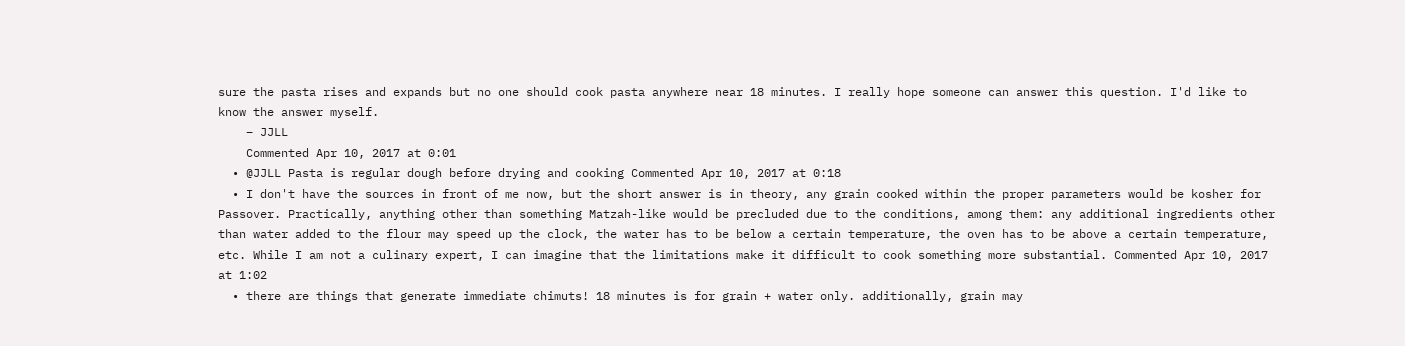sure the pasta rises and expands but no one should cook pasta anywhere near 18 minutes. I really hope someone can answer this question. I'd like to know the answer myself.
    – JJLL
    Commented Apr 10, 2017 at 0:01
  • @JJLL Pasta is regular dough before drying and cooking Commented Apr 10, 2017 at 0:18
  • I don't have the sources in front of me now, but the short answer is in theory, any grain cooked within the proper parameters would be kosher for Passover. Practically, anything other than something Matzah-like would be precluded due to the conditions, among them: any additional ingredients other than water added to the flour may speed up the clock, the water has to be below a certain temperature, the oven has to be above a certain temperature, etc. While I am not a culinary expert, I can imagine that the limitations make it difficult to cook something more substantial. Commented Apr 10, 2017 at 1:02
  • there are things that generate immediate chimuts! 18 minutes is for grain + water only. additionally, grain may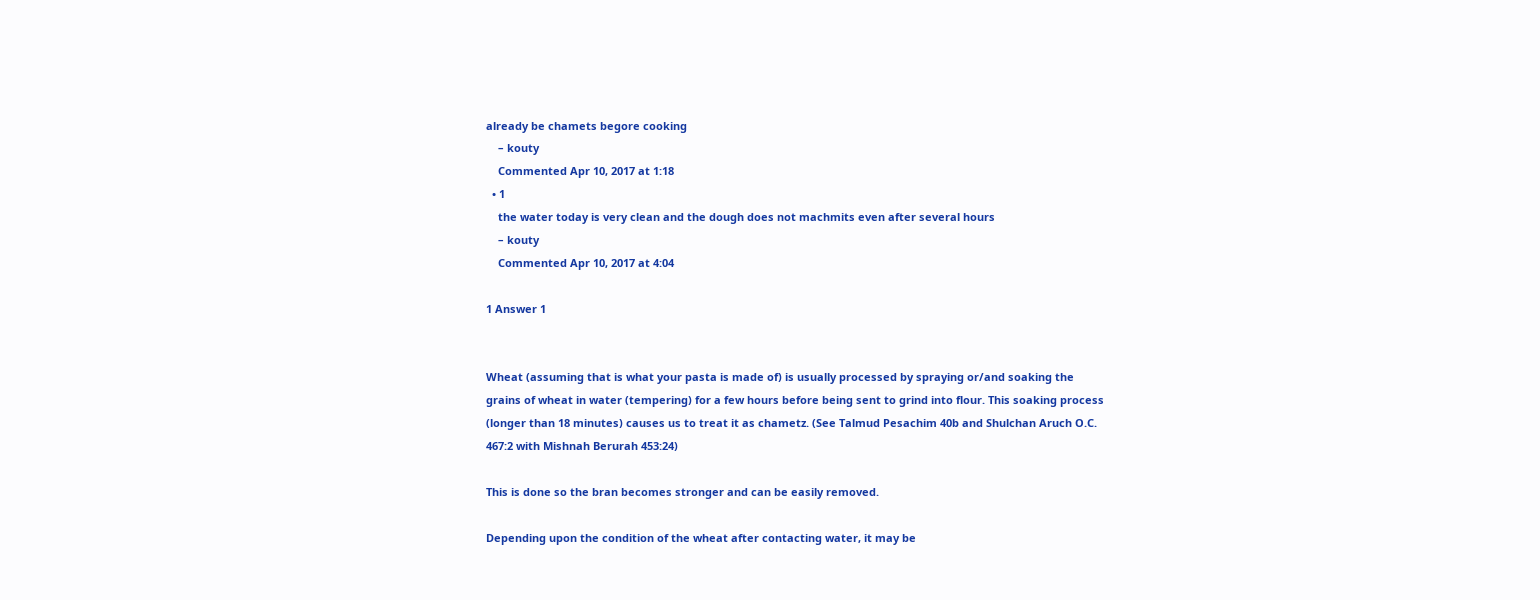already be chamets begore cooking
    – kouty
    Commented Apr 10, 2017 at 1:18
  • 1
    the water today is very clean and the dough does not machmits even after several hours
    – kouty
    Commented Apr 10, 2017 at 4:04

1 Answer 1


Wheat (assuming that is what your pasta is made of) is usually processed by spraying or/and soaking the grains of wheat in water (tempering) for a few hours before being sent to grind into flour. This soaking process (longer than 18 minutes) causes us to treat it as chametz. (See Talmud Pesachim 40b and Shulchan Aruch O.C. 467:2 with Mishnah Berurah 453:24)

This is done so the bran becomes stronger and can be easily removed.

Depending upon the condition of the wheat after contacting water, it may be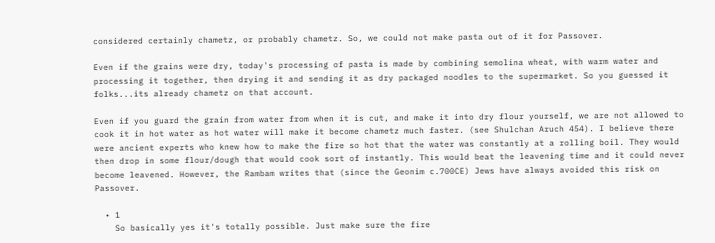considered certainly chametz, or probably chametz. So, we could not make pasta out of it for Passover.

Even if the grains were dry, today's processing of pasta is made by combining semolina wheat, with warm water and processing it together, then drying it and sending it as dry packaged noodles to the supermarket. So you guessed it folks...its already chametz on that account.

Even if you guard the grain from water from when it is cut, and make it into dry flour yourself, we are not allowed to cook it in hot water as hot water will make it become chametz much faster. (see Shulchan Aruch 454). I believe there were ancient experts who knew how to make the fire so hot that the water was constantly at a rolling boil. They would then drop in some flour/dough that would cook sort of instantly. This would beat the leavening time and it could never become leavened. However, the Rambam writes that (since the Geonim c.700CE) Jews have always avoided this risk on Passover.

  • 1
    So basically yes it's totally possible. Just make sure the fire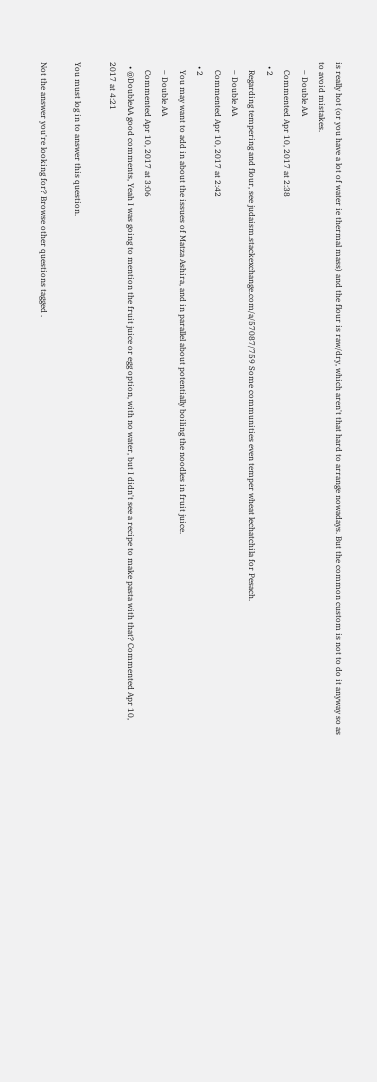is really hot (or you have a lot of water ie thermal mass) and the flour is raw/dry, which aren't that hard to arrange nowadays. But the common custom is not to do it anyway so as to avoid mistakes.
    – Double AA
    Commented Apr 10, 2017 at 2:38
  • 2
    Regarding tempering and flour, see judaism.stackexchange.com/a/57087/759 Some communities even temper wheat lechatchila for Pesach.
    – Double AA
    Commented Apr 10, 2017 at 2:42
  • 2
    You may want to add in about the issues of Matza Ashira, and in parallel about potentially boiling the noodles in fruit juice.
    – Double AA
    Commented Apr 10, 2017 at 3:06
  • @DoubleAA good comments, Yeah I was going to mention the fruit juice or egg option, with no water, but I didn't see a recipe to make pasta with that? Commented Apr 10, 2017 at 4:21

You must log in to answer this question.

Not the answer you're looking for? Browse other questions tagged .